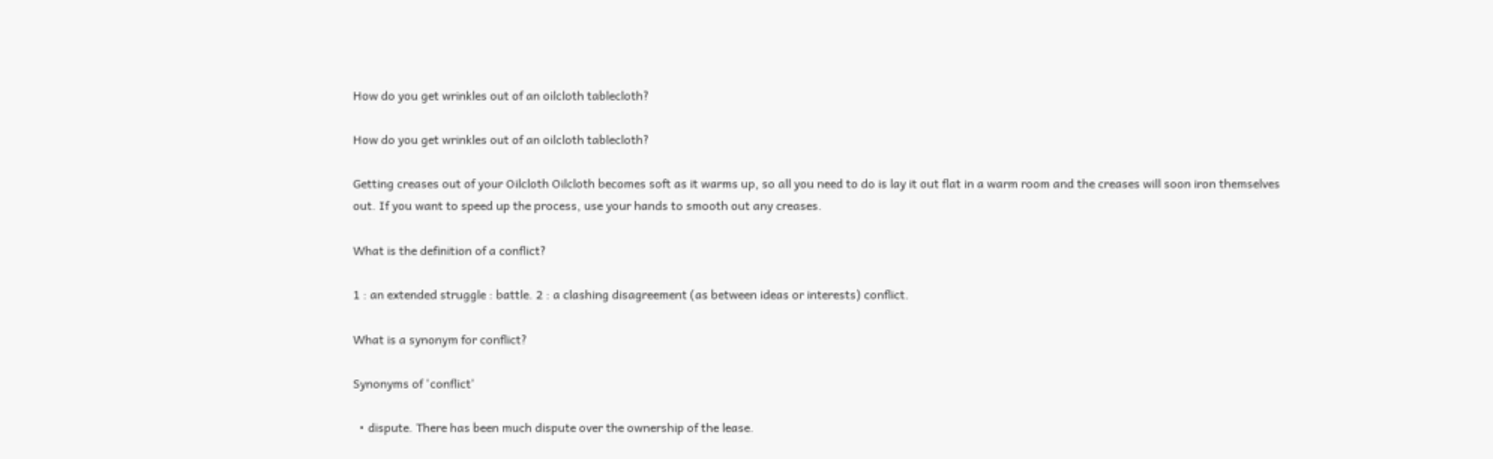How do you get wrinkles out of an oilcloth tablecloth?

How do you get wrinkles out of an oilcloth tablecloth?

Getting creases out of your Oilcloth Oilcloth becomes soft as it warms up, so all you need to do is lay it out flat in a warm room and the creases will soon iron themselves out. If you want to speed up the process, use your hands to smooth out any creases.

What is the definition of a conflict?

1 : an extended struggle : battle. 2 : a clashing disagreement (as between ideas or interests) conflict.

What is a synonym for conflict?

Synonyms of 'conflict'

  • dispute. There has been much dispute over the ownership of the lease.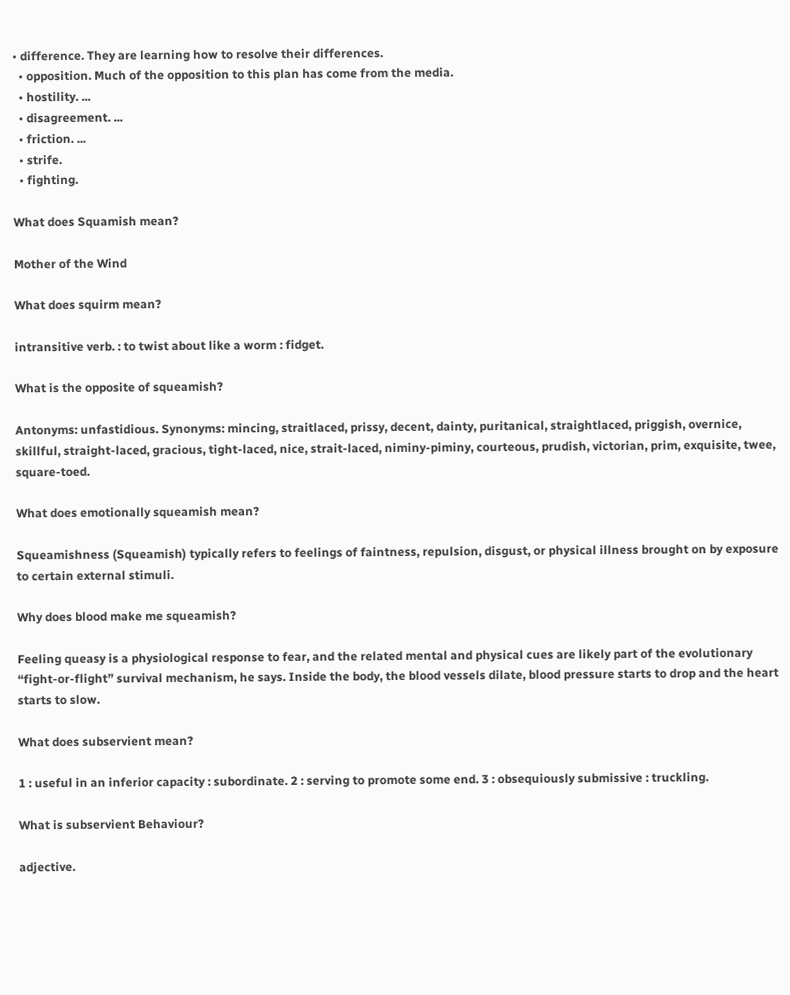• difference. They are learning how to resolve their differences.
  • opposition. Much of the opposition to this plan has come from the media.
  • hostility. ...
  • disagreement. ...
  • friction. ...
  • strife.
  • fighting.

What does Squamish mean?

Mother of the Wind

What does squirm mean?

intransitive verb. : to twist about like a worm : fidget.

What is the opposite of squeamish?

Antonyms: unfastidious. Synonyms: mincing, straitlaced, prissy, decent, dainty, puritanical, straightlaced, priggish, overnice, skillful, straight-laced, gracious, tight-laced, nice, strait-laced, niminy-piminy, courteous, prudish, victorian, prim, exquisite, twee, square-toed.

What does emotionally squeamish mean?

Squeamishness (Squeamish) typically refers to feelings of faintness, repulsion, disgust, or physical illness brought on by exposure to certain external stimuli.

Why does blood make me squeamish?

Feeling queasy is a physiological response to fear, and the related mental and physical cues are likely part of the evolutionary “fight-or-flight” survival mechanism, he says. Inside the body, the blood vessels dilate, blood pressure starts to drop and the heart starts to slow.

What does subservient mean?

1 : useful in an inferior capacity : subordinate. 2 : serving to promote some end. 3 : obsequiously submissive : truckling.

What is subservient Behaviour?

adjective.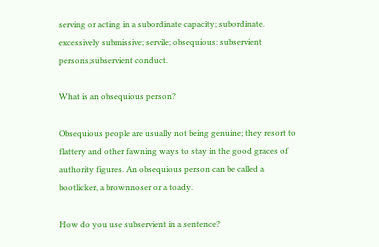serving or acting in a subordinate capacity; subordinate. excessively submissive; servile; obsequious: subservient persons;subservient conduct.

What is an obsequious person?

Obsequious people are usually not being genuine; they resort to flattery and other fawning ways to stay in the good graces of authority figures. An obsequious person can be called a bootlicker, a brownnoser or a toady.

How do you use subservient in a sentence?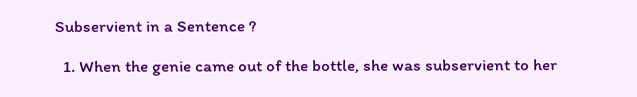Subservient in a Sentence ?

  1. When the genie came out of the bottle, she was subservient to her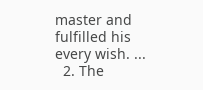master and fulfilled his every wish. ...
  2. The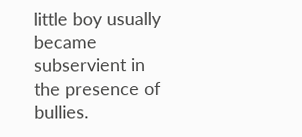little boy usually became subservient in the presence of bullies.